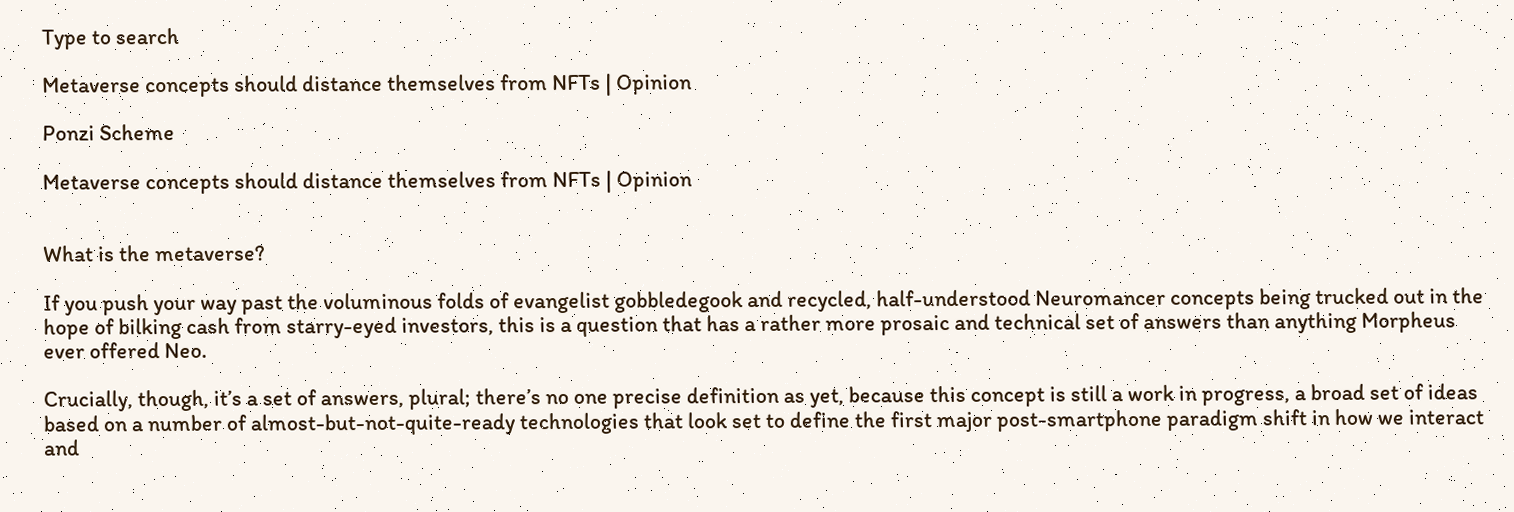Type to search

Metaverse concepts should distance themselves from NFTs | Opinion

Ponzi Scheme

Metaverse concepts should distance themselves from NFTs | Opinion


What is the metaverse?

If you push your way past the voluminous folds of evangelist gobbledegook and recycled, half-understood Neuromancer concepts being trucked out in the hope of bilking cash from starry-eyed investors, this is a question that has a rather more prosaic and technical set of answers than anything Morpheus ever offered Neo.

Crucially, though, it’s a set of answers, plural; there’s no one precise definition as yet, because this concept is still a work in progress, a broad set of ideas based on a number of almost-but-not-quite-ready technologies that look set to define the first major post-smartphone paradigm shift in how we interact and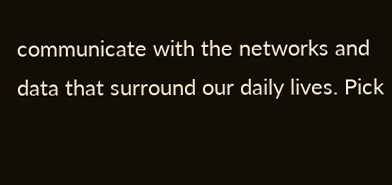communicate with the networks and data that surround our daily lives. Pick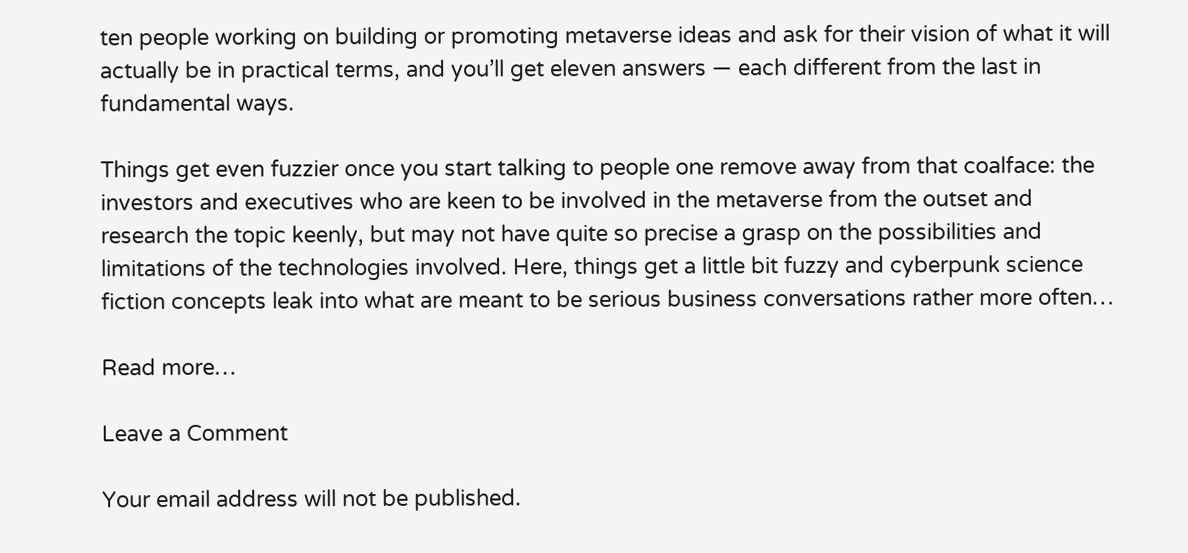ten people working on building or promoting metaverse ideas and ask for their vision of what it will actually be in practical terms, and you’ll get eleven answers — each different from the last in fundamental ways.

Things get even fuzzier once you start talking to people one remove away from that coalface: the investors and executives who are keen to be involved in the metaverse from the outset and research the topic keenly, but may not have quite so precise a grasp on the possibilities and limitations of the technologies involved. Here, things get a little bit fuzzy and cyberpunk science fiction concepts leak into what are meant to be serious business conversations rather more often…

Read more…

Leave a Comment

Your email address will not be published.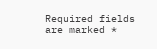Required fields are marked *